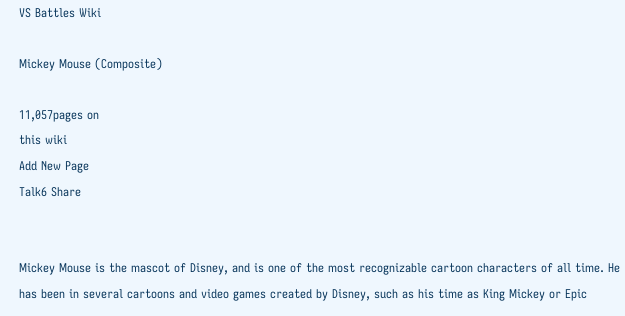VS Battles Wiki

Mickey Mouse (Composite)

11,057pages on
this wiki
Add New Page
Talk6 Share


Mickey Mouse is the mascot of Disney, and is one of the most recognizable cartoon characters of all time. He has been in several cartoons and video games created by Disney, such as his time as King Mickey or Epic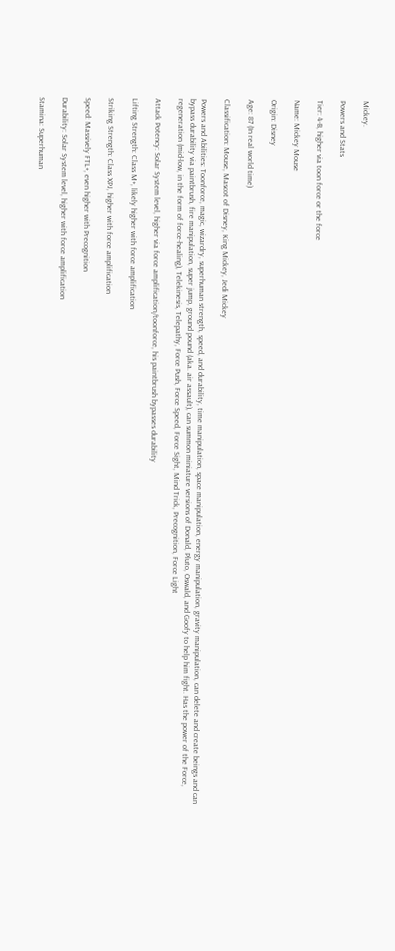Mickey.

Powers and Stats

Tier: 4-B, higher via toon force or the force

Name: Mickey Mouse

Origin: Disney

Age: 87 (In real world time)

Classification: Mouse, Mascot of Disney, King Mickey, Jedi Mickey

Powers and Abilities: Toonforce, magic, wizardry, superhuman strength, speed, and durability, time manipulation, space manipulation, energy manipulation, gravity manipulation, can delete and create beings and can bypass durability via paintbrush, fire manipulation, super jump, ground pound (aka. air assault), can summon miniature versions of Donald, Pluto, Oswald, and Goofy to help him fight. Has the power of the Force, regeneration (mid-low, in the form of force-healing), Telekinesis, Telepathy, Force Push, Force Speed, Force Sight, Mind Trick, Precognition, Force Light

Attack Potency: Solar System level, higher via force amplification/toonforce, his paintbrush bypasses durability

Lifting Strength: Class M+, likely higher with force amplification

Striking Strength: Class XPJ, higher with force amplification

Speed: Massively FTL+, even higher with Precognition

Durability: Solar System level, higher with force amplification

Stamina: Superhuman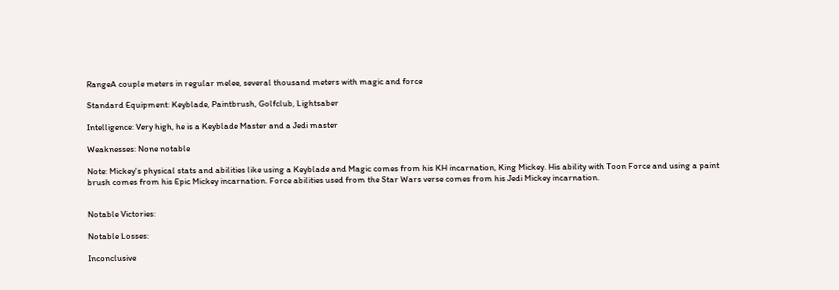RangeA couple meters in regular melee, several thousand meters with magic and force

Standard Equipment: Keyblade, Paintbrush, Golfclub, Lightsaber

Intelligence: Very high, he is a Keyblade Master and a Jedi master

Weaknesses: None notable

Note: Mickey's physical stats and abilities like using a Keyblade and Magic comes from his KH incarnation, King Mickey. His ability with Toon Force and using a paint brush comes from his Epic Mickey incarnation. Force abilities used from the Star Wars verse comes from his Jedi Mickey incarnation.


Notable Victories:

Notable Losses:

Inconclusive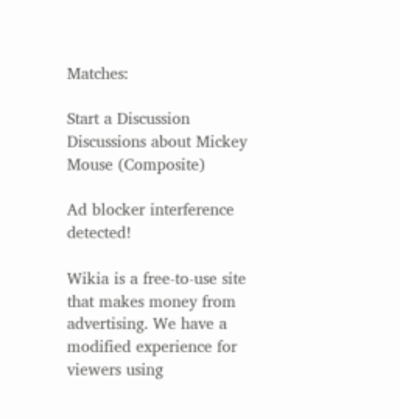Matches:

Start a Discussion Discussions about Mickey Mouse (Composite)

Ad blocker interference detected!

Wikia is a free-to-use site that makes money from advertising. We have a modified experience for viewers using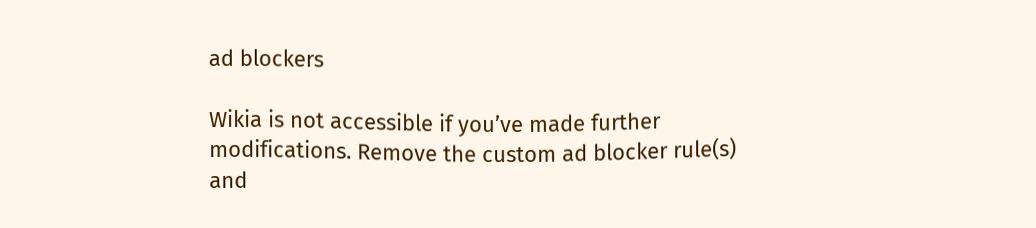ad blockers

Wikia is not accessible if you’ve made further modifications. Remove the custom ad blocker rule(s) and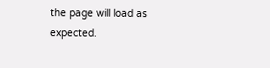the page will load as expected.